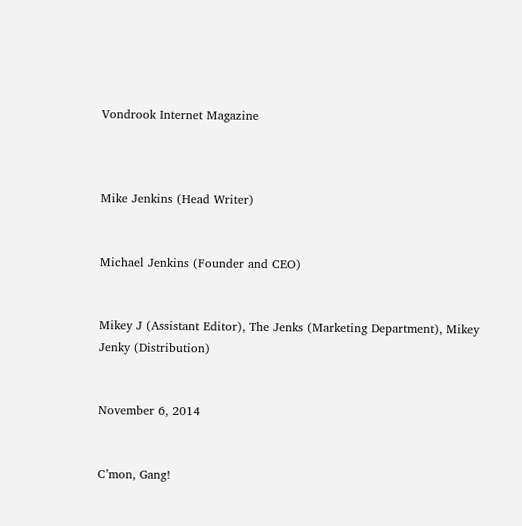Vondrook Internet Magazine



Mike Jenkins (Head Writer)


Michael Jenkins (Founder and CEO)


Mikey J (Assistant Editor), The Jenks (Marketing Department), Mikey Jenky (Distribution)


November 6, 2014


C’mon, Gang!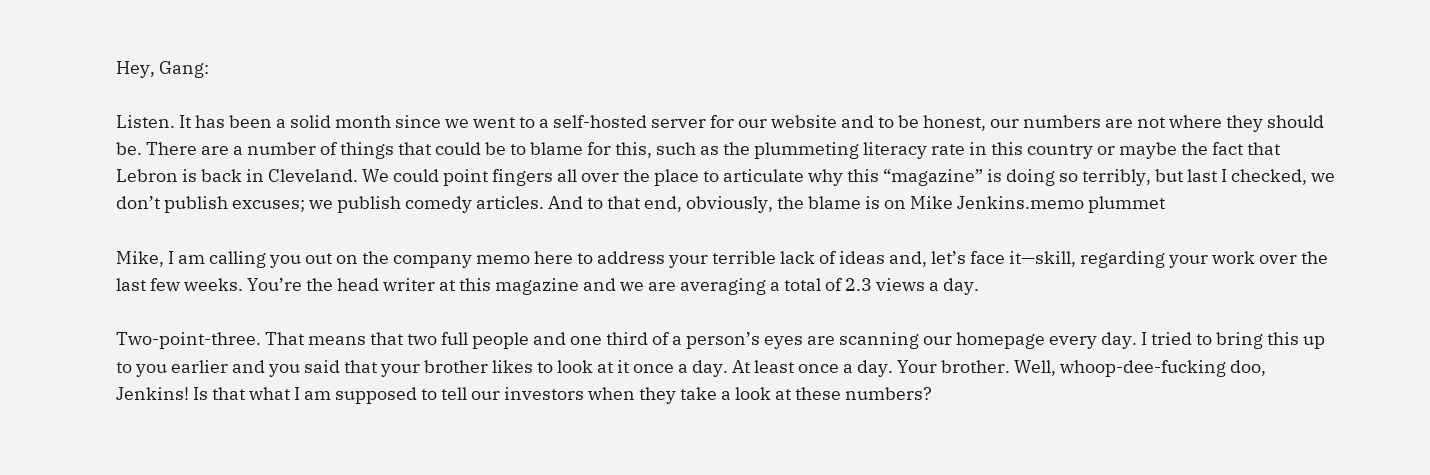Hey, Gang:

Listen. It has been a solid month since we went to a self-hosted server for our website and to be honest, our numbers are not where they should be. There are a number of things that could be to blame for this, such as the plummeting literacy rate in this country or maybe the fact that Lebron is back in Cleveland. We could point fingers all over the place to articulate why this “magazine” is doing so terribly, but last I checked, we don’t publish excuses; we publish comedy articles. And to that end, obviously, the blame is on Mike Jenkins.memo plummet

Mike, I am calling you out on the company memo here to address your terrible lack of ideas and, let’s face it—skill, regarding your work over the last few weeks. You’re the head writer at this magazine and we are averaging a total of 2.3 views a day.

Two-point-three. That means that two full people and one third of a person’s eyes are scanning our homepage every day. I tried to bring this up to you earlier and you said that your brother likes to look at it once a day. At least once a day. Your brother. Well, whoop-dee-fucking doo, Jenkins! Is that what I am supposed to tell our investors when they take a look at these numbers?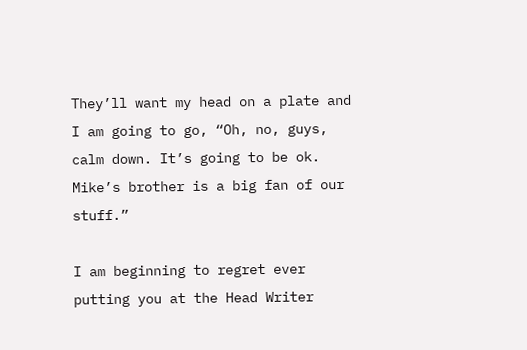They’ll want my head on a plate and I am going to go, “Oh, no, guys, calm down. It’s going to be ok. Mike’s brother is a big fan of our stuff.”

I am beginning to regret ever putting you at the Head Writer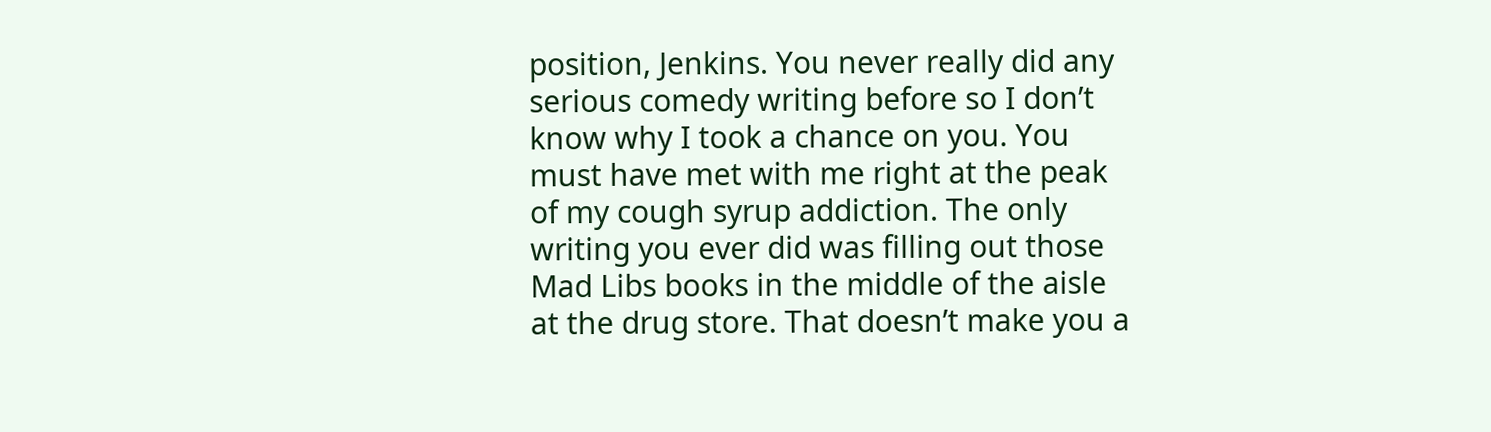position, Jenkins. You never really did any serious comedy writing before so I don’t know why I took a chance on you. You must have met with me right at the peak of my cough syrup addiction. The only writing you ever did was filling out those Mad Libs books in the middle of the aisle at the drug store. That doesn’t make you a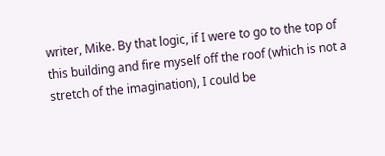writer, Mike. By that logic, if I were to go to the top of this building and fire myself off the roof (which is not a stretch of the imagination), I could be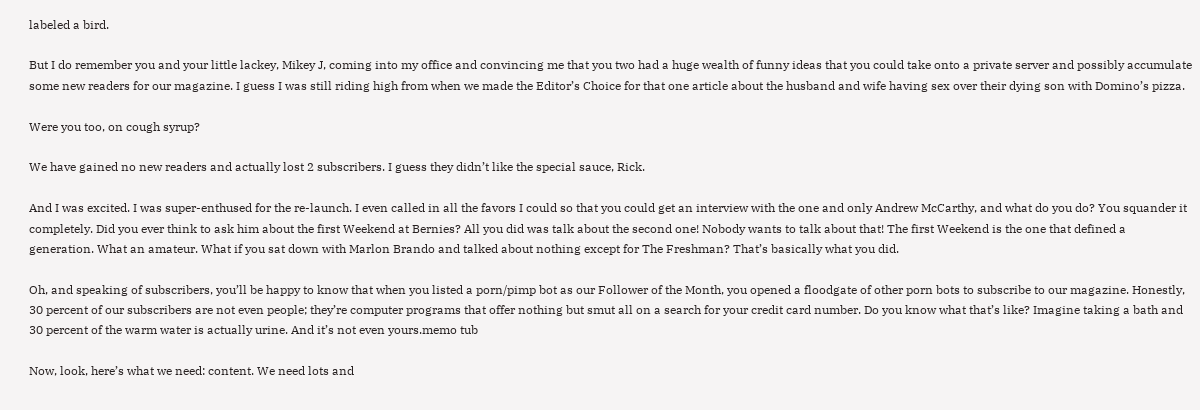labeled a bird.

But I do remember you and your little lackey, Mikey J, coming into my office and convincing me that you two had a huge wealth of funny ideas that you could take onto a private server and possibly accumulate some new readers for our magazine. I guess I was still riding high from when we made the Editor’s Choice for that one article about the husband and wife having sex over their dying son with Domino’s pizza.

Were you too, on cough syrup?

We have gained no new readers and actually lost 2 subscribers. I guess they didn’t like the special sauce, Rick.

And I was excited. I was super-enthused for the re-launch. I even called in all the favors I could so that you could get an interview with the one and only Andrew McCarthy, and what do you do? You squander it completely. Did you ever think to ask him about the first Weekend at Bernies? All you did was talk about the second one! Nobody wants to talk about that! The first Weekend is the one that defined a generation. What an amateur. What if you sat down with Marlon Brando and talked about nothing except for The Freshman? That’s basically what you did.

Oh, and speaking of subscribers, you’ll be happy to know that when you listed a porn/pimp bot as our Follower of the Month, you opened a floodgate of other porn bots to subscribe to our magazine. Honestly, 30 percent of our subscribers are not even people; they’re computer programs that offer nothing but smut all on a search for your credit card number. Do you know what that’s like? Imagine taking a bath and 30 percent of the warm water is actually urine. And it’s not even yours.memo tub

Now, look, here’s what we need: content. We need lots and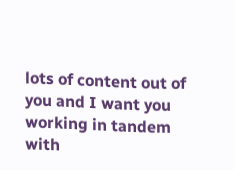lots of content out of you and I want you working in tandem with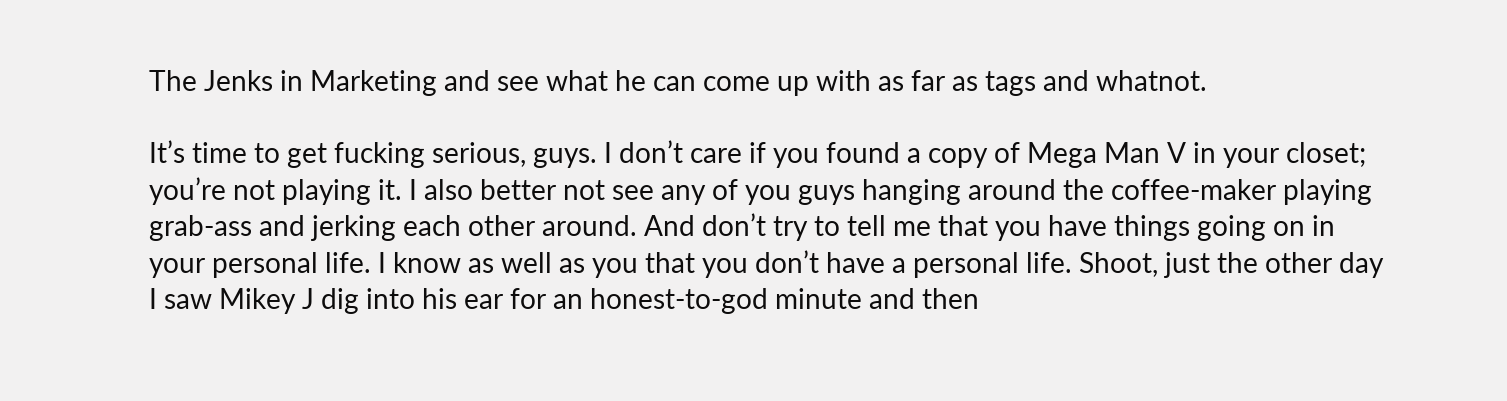The Jenks in Marketing and see what he can come up with as far as tags and whatnot.

It’s time to get fucking serious, guys. I don’t care if you found a copy of Mega Man V in your closet; you’re not playing it. I also better not see any of you guys hanging around the coffee-maker playing grab-ass and jerking each other around. And don’t try to tell me that you have things going on in your personal life. I know as well as you that you don’t have a personal life. Shoot, just the other day I saw Mikey J dig into his ear for an honest-to-god minute and then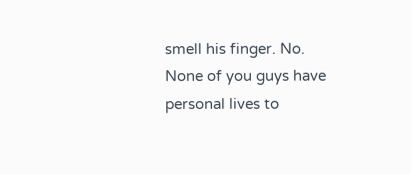smell his finger. No. None of you guys have personal lives to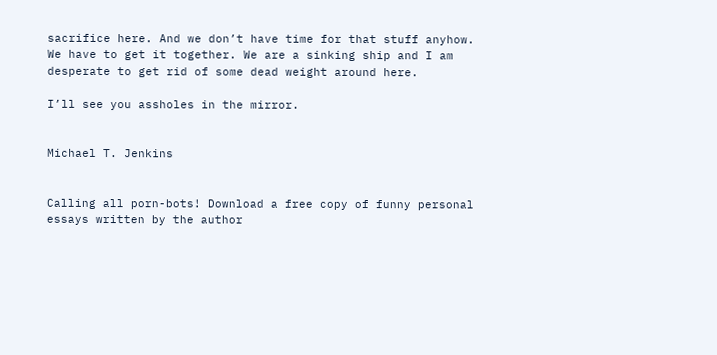sacrifice here. And we don’t have time for that stuff anyhow. We have to get it together. We are a sinking ship and I am desperate to get rid of some dead weight around here.

I’ll see you assholes in the mirror.


Michael T. Jenkins


Calling all porn-bots! Download a free copy of funny personal essays written by the author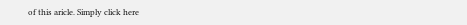of this aricle. Simply click here